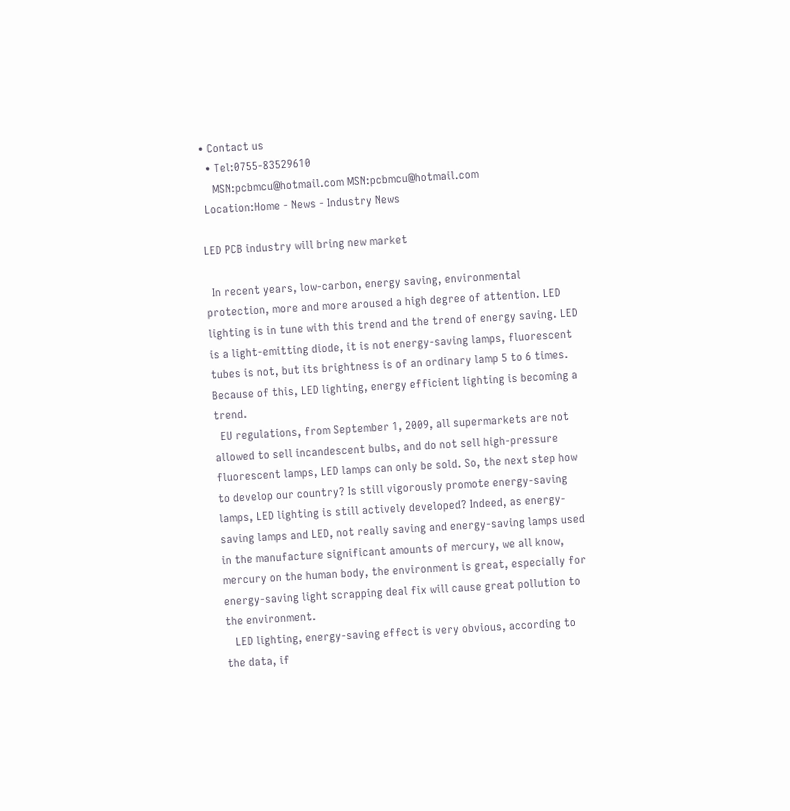• Contact us
  • Tel:0755-83529610
    MSN:pcbmcu@hotmail.com MSN:pcbmcu@hotmail.com
 Location:Home - News - Industry News

LED PCB industry will bring new market

  In recent years, low-carbon, energy saving, environmental protection, more and more aroused a high degree of attention. LED lighting is in tune with this trend and the trend of energy saving. LED is a light-emitting diode, it is not energy-saving lamps, fluorescent tubes is not, but its brightness is of an ordinary lamp 5 to 6 times. Because of this, LED lighting, energy efficient lighting is becoming a trend.
  EU regulations, from September 1, 2009, all supermarkets are not allowed to sell incandescent bulbs, and do not sell high-pressure fluorescent lamps, LED lamps can only be sold. So, the next step how to develop our country? Is still vigorously promote energy-saving lamps, LED lighting is still actively developed? Indeed, as energy-saving lamps and LED, not really saving and energy-saving lamps used in the manufacture significant amounts of mercury, we all know, mercury on the human body, the environment is great, especially for energy-saving light scrapping deal fix will cause great pollution to the environment.
   LED lighting, energy-saving effect is very obvious, according to the data, if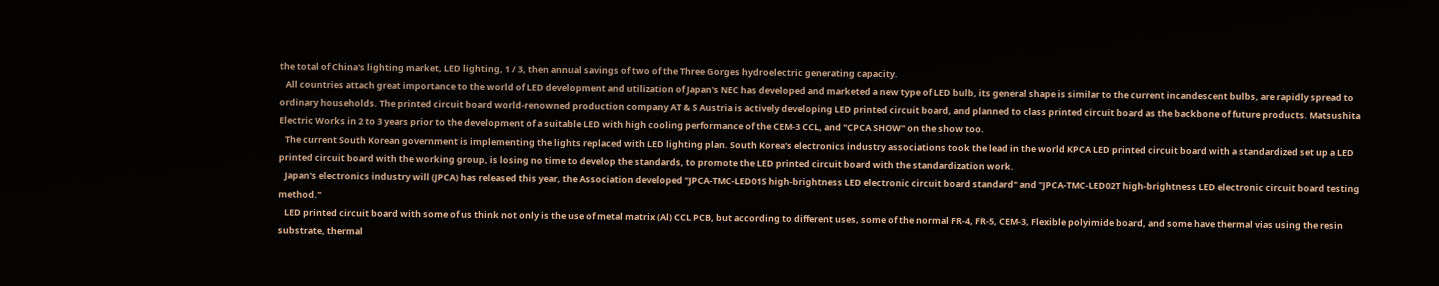the total of China's lighting market, LED lighting, 1 / 3, then annual savings of two of the Three Gorges hydroelectric generating capacity.
   All countries attach great importance to the world of LED development and utilization of Japan's NEC has developed and marketed a new type of LED bulb, its general shape is similar to the current incandescent bulbs, are rapidly spread to ordinary households. The printed circuit board world-renowned production company AT & S Austria is actively developing LED printed circuit board, and planned to class printed circuit board as the backbone of future products. Matsushita Electric Works in 2 to 3 years prior to the development of a suitable LED with high cooling performance of the CEM-3 CCL, and "CPCA SHOW" on the show too.
   The current South Korean government is implementing the lights replaced with LED lighting plan. South Korea's electronics industry associations took the lead in the world KPCA LED printed circuit board with a standardized set up a LED printed circuit board with the working group, is losing no time to develop the standards, to promote the LED printed circuit board with the standardization work.
   Japan's electronics industry will (JPCA) has released this year, the Association developed "JPCA-TMC-LED01S high-brightness LED electronic circuit board standard" and "JPCA-TMC-LED02T high-brightness LED electronic circuit board testing method."
   LED printed circuit board with some of us think not only is the use of metal matrix (Al) CCL PCB, but according to different uses, some of the normal FR-4, FR-5, CEM-3, Flexible polyimide board, and some have thermal vias using the resin substrate, thermal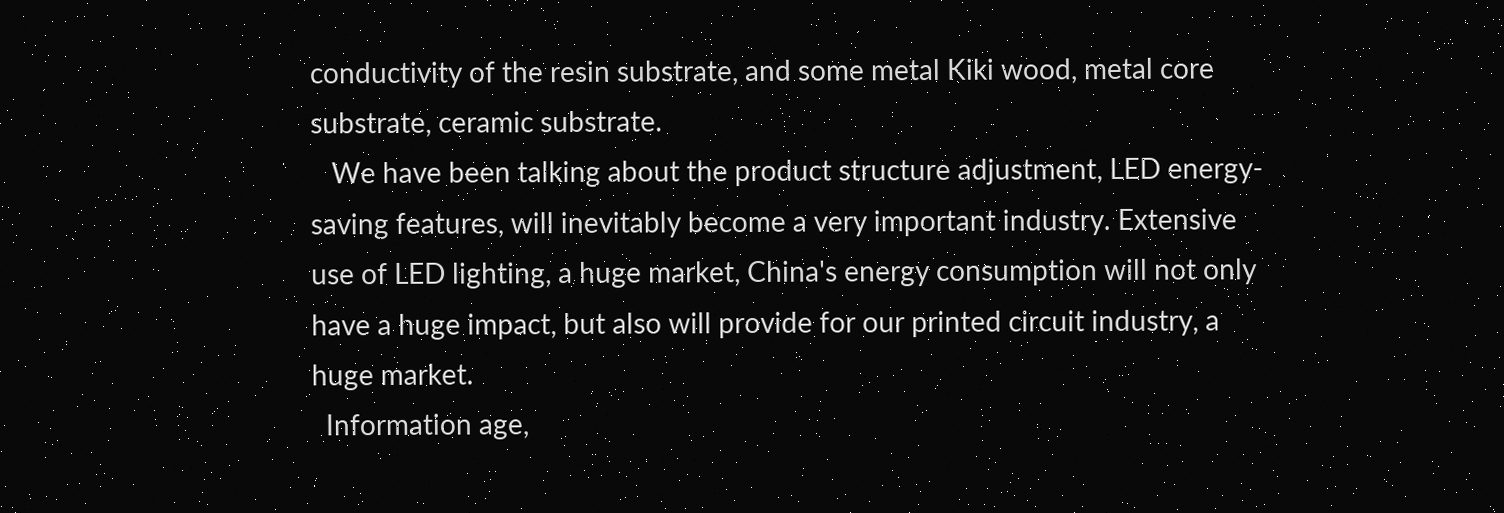conductivity of the resin substrate, and some metal Kiki wood, metal core substrate, ceramic substrate.
   We have been talking about the product structure adjustment, LED energy-saving features, will inevitably become a very important industry. Extensive use of LED lighting, a huge market, China's energy consumption will not only have a huge impact, but also will provide for our printed circuit industry, a huge market.
  Information age,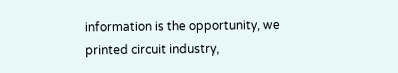information is the opportunity, we printed circuit industry,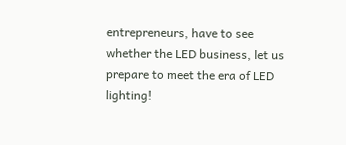entrepreneurs, have to see whether the LED business, let us prepare to meet the era of LED lighting!